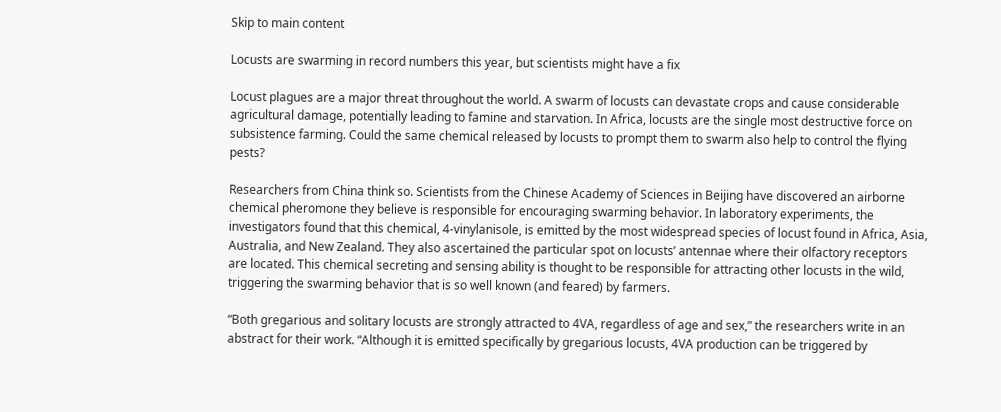Skip to main content

Locusts are swarming in record numbers this year, but scientists might have a fix

Locust plagues are a major threat throughout the world. A swarm of locusts can devastate crops and cause considerable agricultural damage, potentially leading to famine and starvation. In Africa, locusts are the single most destructive force on subsistence farming. Could the same chemical released by locusts to prompt them to swarm also help to control the flying pests?

Researchers from China think so. Scientists from the Chinese Academy of Sciences in Beijing have discovered an airborne chemical pheromone they believe is responsible for encouraging swarming behavior. In laboratory experiments, the investigators found that this chemical, 4-vinylanisole, is emitted by the most widespread species of locust found in Africa, Asia, Australia, and New Zealand. They also ascertained the particular spot on locusts’ antennae where their olfactory receptors are located. This chemical secreting and sensing ability is thought to be responsible for attracting other locusts in the wild, triggering the swarming behavior that is so well known (and feared) by farmers.

“Both gregarious and solitary locusts are strongly attracted to 4VA, regardless of age and sex,” the researchers write in an abstract for their work. “Although it is emitted specifically by gregarious locusts, 4VA production can be triggered by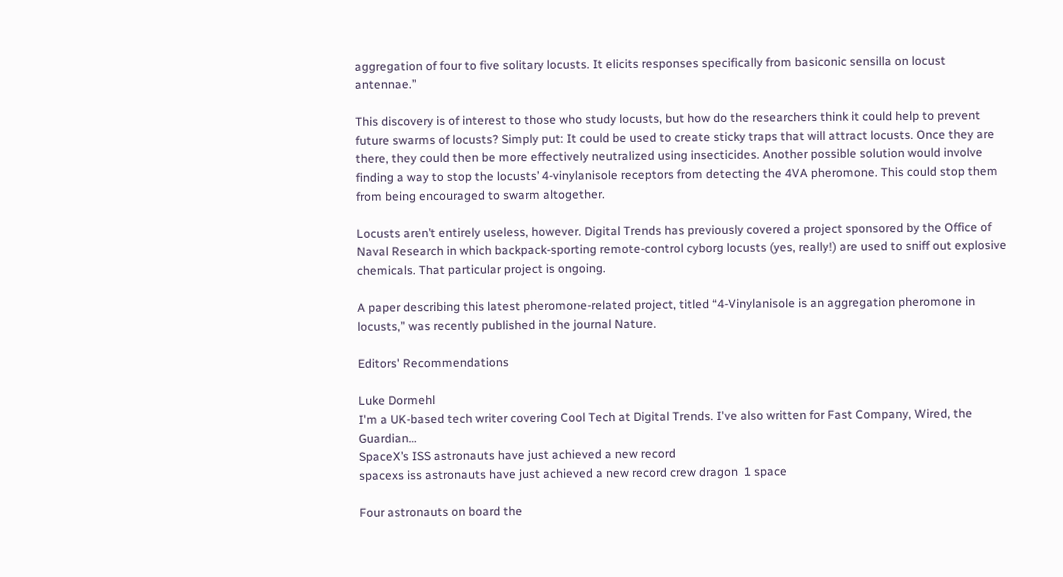aggregation of four to five solitary locusts. It elicits responses specifically from basiconic sensilla on locust antennae.”

This discovery is of interest to those who study locusts, but how do the researchers think it could help to prevent future swarms of locusts? Simply put: It could be used to create sticky traps that will attract locusts. Once they are there, they could then be more effectively neutralized using insecticides. Another possible solution would involve finding a way to stop the locusts’ 4-vinylanisole receptors from detecting the 4VA pheromone. This could stop them from being encouraged to swarm altogether.

Locusts aren’t entirely useless, however. Digital Trends has previously covered a project sponsored by the Office of Naval Research in which backpack-sporting remote-control cyborg locusts (yes, really!) are used to sniff out explosive chemicals. That particular project is ongoing.

A paper describing this latest pheromone-related project, titled “4-Vinylanisole is an aggregation pheromone in locusts,” was recently published in the journal Nature.

Editors' Recommendations

Luke Dormehl
I'm a UK-based tech writer covering Cool Tech at Digital Trends. I've also written for Fast Company, Wired, the Guardian…
SpaceX’s ISS astronauts have just achieved a new record
spacexs iss astronauts have just achieved a new record crew dragon  1 space

Four astronauts on board the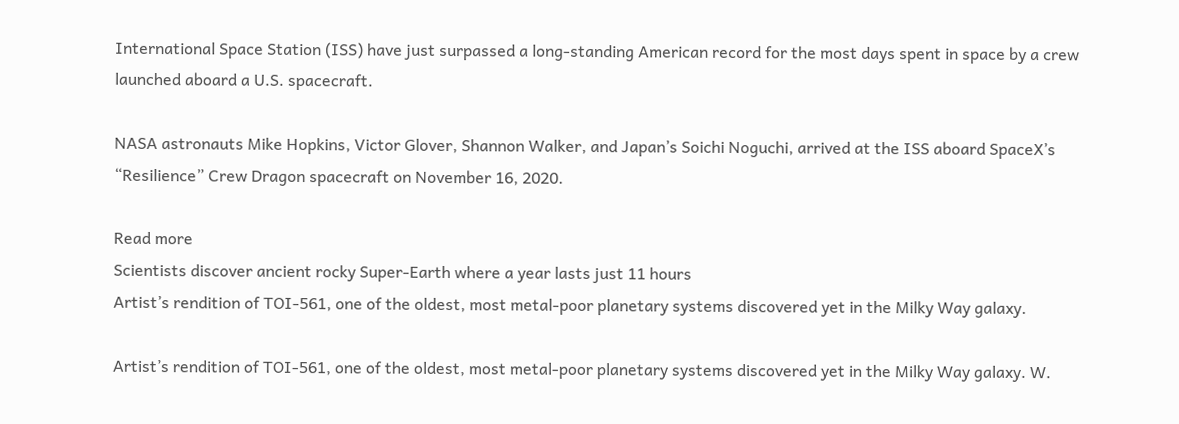International Space Station (ISS) have just surpassed a long-standing American record for the most days spent in space by a crew launched aboard a U.S. spacecraft.

NASA astronauts Mike Hopkins, Victor Glover, Shannon Walker, and Japan’s Soichi Noguchi, arrived at the ISS aboard SpaceX’s “Resilience” Crew Dragon spacecraft on November 16, 2020.

Read more
Scientists discover ancient rocky Super-Earth where a year lasts just 11 hours
Artist’s rendition of TOI-561, one of the oldest, most metal-poor planetary systems discovered yet in the Milky Way galaxy.

Artist’s rendition of TOI-561, one of the oldest, most metal-poor planetary systems discovered yet in the Milky Way galaxy. W.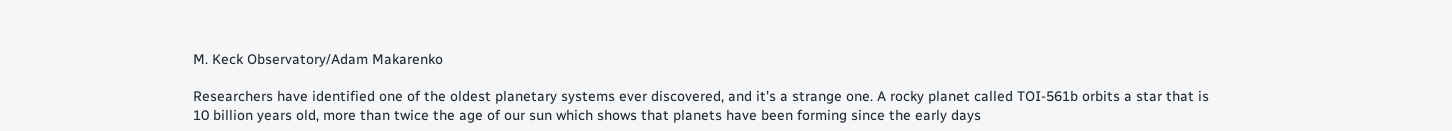M. Keck Observatory/Adam Makarenko

Researchers have identified one of the oldest planetary systems ever discovered, and it's a strange one. A rocky planet called TOI-561b orbits a star that is 10 billion years old, more than twice the age of our sun which shows that planets have been forming since the early days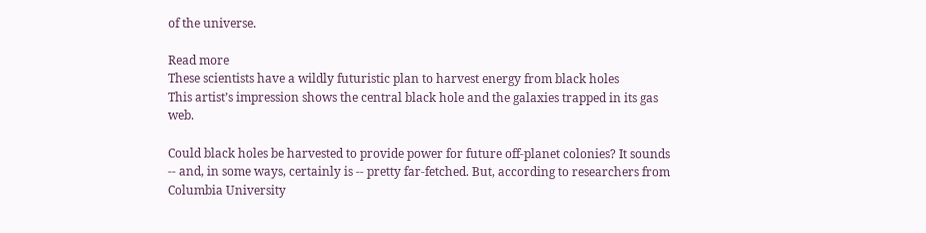of the universe.

Read more
These scientists have a wildly futuristic plan to harvest energy from black holes
This artist’s impression shows the central black hole and the galaxies trapped in its gas web.

Could black holes be harvested to provide power for future off-planet colonies? It sounds -- and, in some ways, certainly is -- pretty far-fetched. But, according to researchers from Columbia University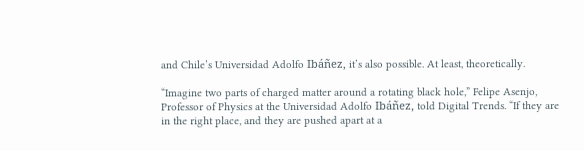and Chile’s Universidad Adolfo Ibáñez, it’s also possible. At least, theoretically.

“Imagine two parts of charged matter around a rotating black hole,” Felipe Asenjo, Professor of Physics at the Universidad Adolfo Ibáñez, told Digital Trends. “If they are in the right place, and they are pushed apart at a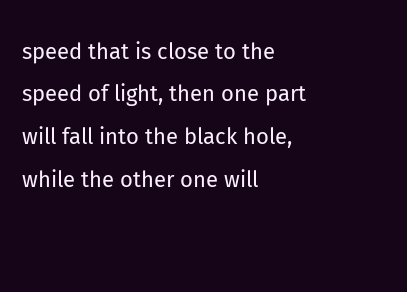speed that is close to the speed of light, then one part will fall into the black hole, while the other one will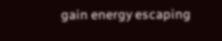gain energy escaping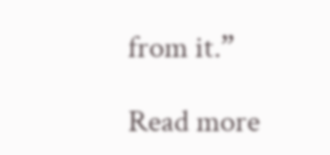from it.”

Read more